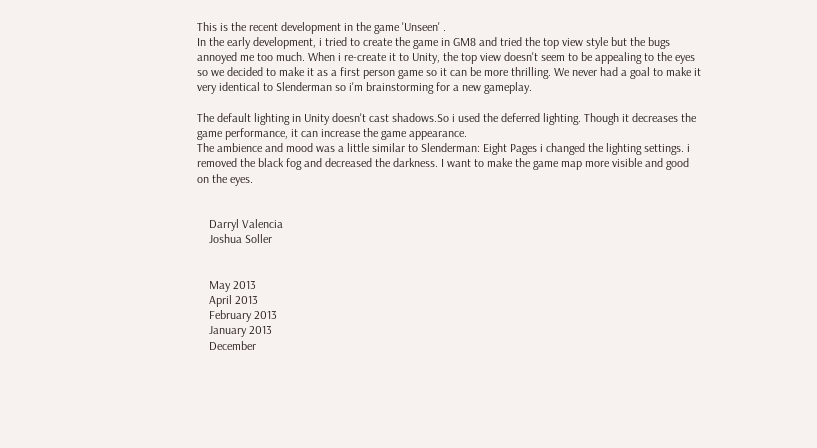This is the recent development in the game 'Unseen' .
In the early development, i tried to create the game in GM8 and tried the top view style but the bugs annoyed me too much. When i re-create it to Unity, the top view doesn't seem to be appealing to the eyes so we decided to make it as a first person game so it can be more thrilling. We never had a goal to make it very identical to Slenderman so i'm brainstorming for a new gameplay.

The default lighting in Unity doesn't cast shadows.So i used the deferred lighting. Though it decreases the game performance, it can increase the game appearance.
The ambience and mood was a little similar to Slenderman: Eight Pages i changed the lighting settings. i removed the black fog and decreased the darkness. I want to make the game map more visible and good on the eyes.


    Darryl Valencia
    Joshua Soller


    May 2013
    April 2013
    February 2013
    January 2013
    December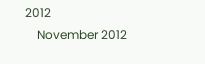2012
    November 2012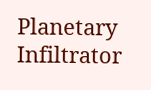Planetary Infiltrator